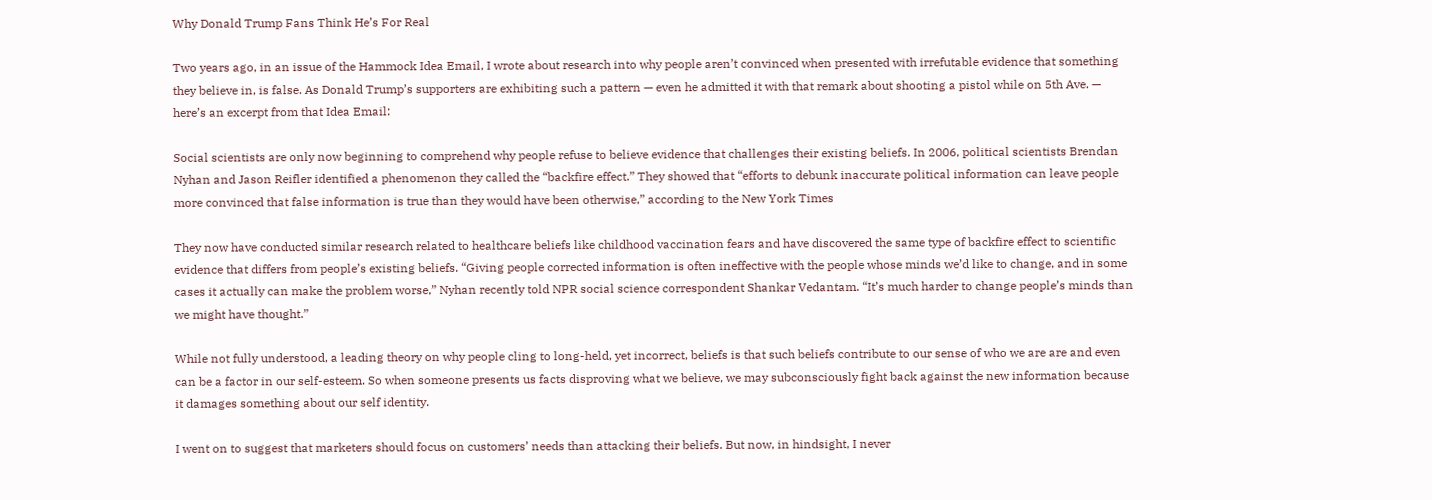Why Donald Trump Fans Think He’s For Real

Two years ago, in an issue of the Hammock Idea Email, I wrote about research into why people aren’t convinced when presented with irrefutable evidence that something they believe in, is false. As Donald Trump’s supporters are exhibiting such a pattern — even he admitted it with that remark about shooting a pistol while on 5th Ave. — here’s an excerpt from that Idea Email:

Social scientists are only now beginning to comprehend why people refuse to believe evidence that challenges their existing beliefs. In 2006, political scientists Brendan Nyhan and Jason Reifler identified a phenomenon they called the “backfire effect.” They showed that “efforts to debunk inaccurate political information can leave people more convinced that false information is true than they would have been otherwise,” according to the New York Times

They now have conducted similar research related to healthcare beliefs like childhood vaccination fears and have discovered the same type of backfire effect to scientific evidence that differs from people’s existing beliefs. “Giving people corrected information is often ineffective with the people whose minds we’d like to change, and in some cases it actually can make the problem worse,” Nyhan recently told NPR social science correspondent Shankar Vedantam. “It’s much harder to change people’s minds than we might have thought.”

While not fully understood, a leading theory on why people cling to long-held, yet incorrect, beliefs is that such beliefs contribute to our sense of who we are are and even can be a factor in our self-esteem. So when someone presents us facts disproving what we believe, we may subconsciously fight back against the new information because it damages something about our self identity.

I went on to suggest that marketers should focus on customers’ needs than attacking their beliefs. But now, in hindsight, I never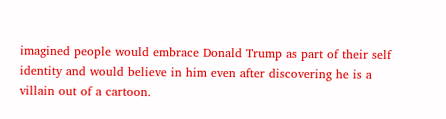imagined people would embrace Donald Trump as part of their self identity and would believe in him even after discovering he is a villain out of a cartoon.